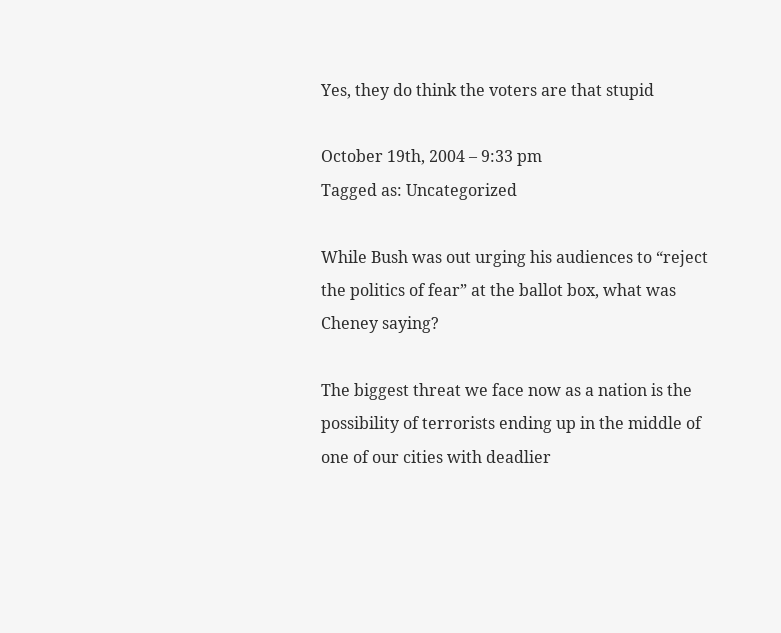Yes, they do think the voters are that stupid

October 19th, 2004 – 9:33 pm
Tagged as: Uncategorized

While Bush was out urging his audiences to “reject the politics of fear” at the ballot box, what was Cheney saying?

The biggest threat we face now as a nation is the possibility of terrorists ending up in the middle of one of our cities with deadlier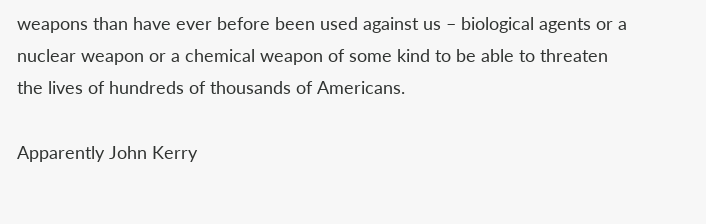weapons than have ever before been used against us – biological agents or a nuclear weapon or a chemical weapon of some kind to be able to threaten the lives of hundreds of thousands of Americans.

Apparently John Kerry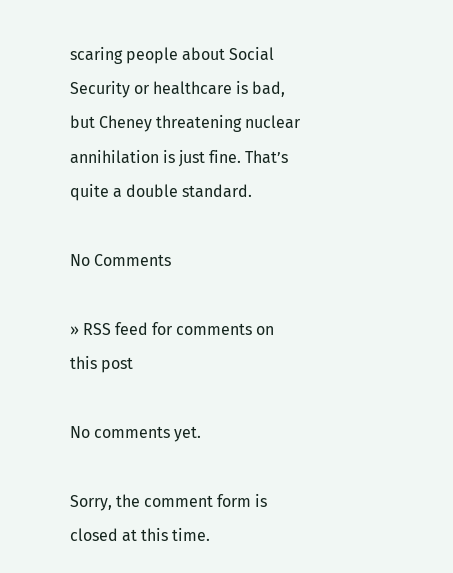scaring people about Social Security or healthcare is bad, but Cheney threatening nuclear annihilation is just fine. That’s quite a double standard.

No Comments

» RSS feed for comments on this post

No comments yet.

Sorry, the comment form is closed at this time.